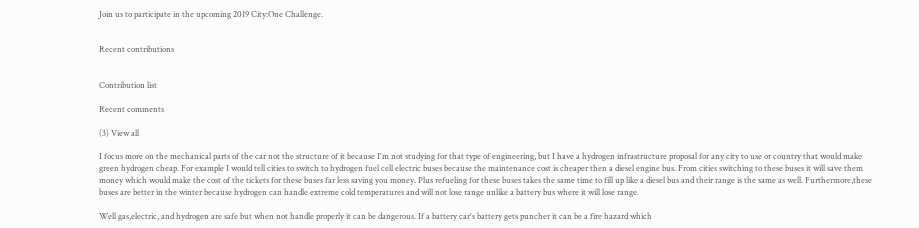Join us to participate in the upcoming 2019 City:One Challenge.


Recent contributions


Contribution list

Recent comments

(3) View all

I focus more on the mechanical parts of the car not the structure of it because I'm not studying for that type of engineering, but I have a hydrogen infrastructure proposal for any city to use or country that would make green hydrogen cheap. For example I would tell cities to switch to hydrogen fuel cell electric buses because the maintenance cost is cheaper then a diesel engine bus. From cities switching to these buses it will save them money which would make the cost of the tickets for these buses far less saving you money. Plus refueling for these buses takes the same time to fill up like a diesel bus and their range is the same as well. Furthermore,these buses are better in the winter because hydrogen can handle extreme cold temperatures and will not lose range unlike a battery bus where it will lose range.

Well gas,electric, and hydrogen are safe but when not handle properly it can be dangerous. If a battery car's battery gets puncher it can be a fire hazard which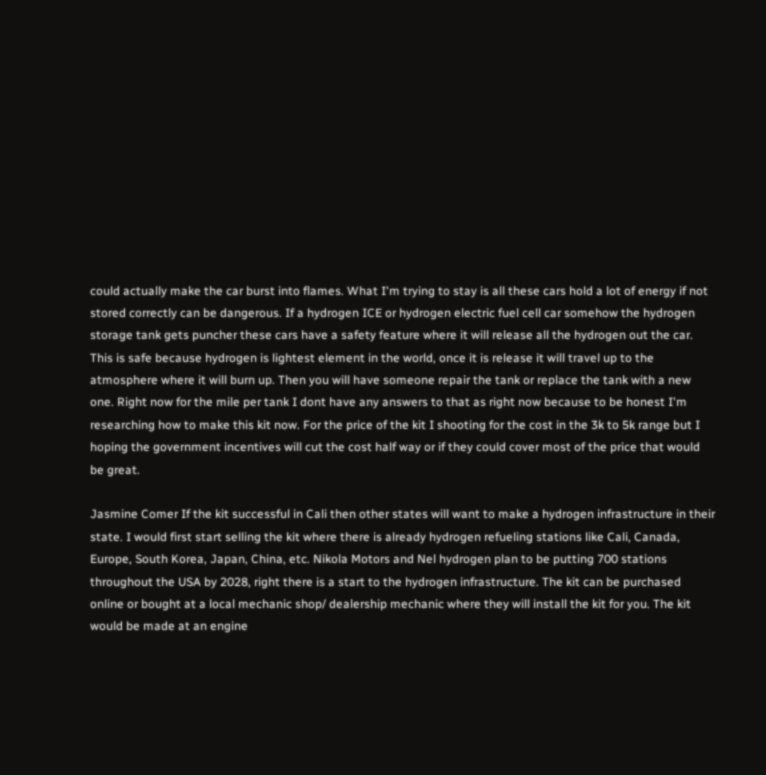could actually make the car burst into flames. What I'm trying to stay is all these cars hold a lot of energy if not stored correctly can be dangerous. If a hydrogen ICE or hydrogen electric fuel cell car somehow the hydrogen storage tank gets puncher these cars have a safety feature where it will release all the hydrogen out the car. This is safe because hydrogen is lightest element in the world, once it is release it will travel up to the atmosphere where it will burn up. Then you will have someone repair the tank or replace the tank with a new one. Right now for the mile per tank I dont have any answers to that as right now because to be honest I'm researching how to make this kit now. For the price of the kit I shooting for the cost in the 3k to 5k range but I hoping the government incentives will cut the cost half way or if they could cover most of the price that would be great.

Jasmine Comer If the kit successful in Cali then other states will want to make a hydrogen infrastructure in their state. I would first start selling the kit where there is already hydrogen refueling stations like Cali, Canada, Europe, South Korea, Japan, China, etc. Nikola Motors and Nel hydrogen plan to be putting 700 stations throughout the USA by 2028, right there is a start to the hydrogen infrastructure. The kit can be purchased online or bought at a local mechanic shop/ dealership mechanic where they will install the kit for you. The kit would be made at an engine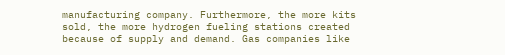manufacturing company. Furthermore, the more kits sold, the more hydrogen fueling stations created because of supply and demand. Gas companies like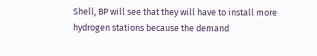Shell, BP will see that they will have to install more hydrogen stations because the demand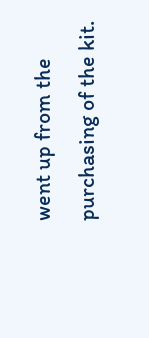went up from the purchasing of the kit.